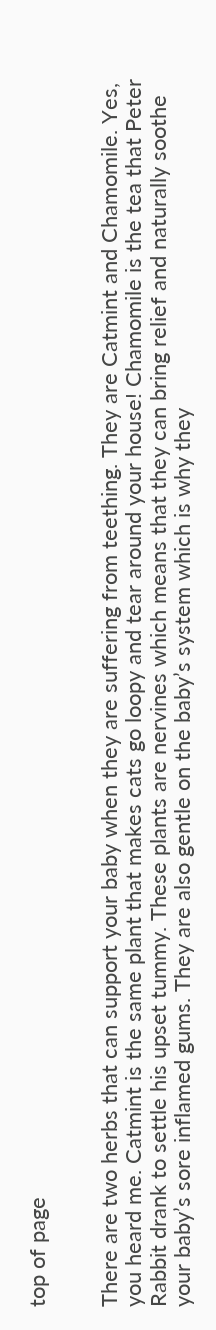top of page


There are two herbs that can support your baby when they are suffering from teething. They are Catmint and Chamomile. Yes, you heard me. Catmint is the same plant that makes cats go loopy and tear around your house! Chamomile is the tea that Peter Rabbit drank to settle his upset tummy. These plants are nervines which means that they can bring relief and naturally soothe your baby’s sore inflamed gums. They are also gentle on the baby’s system which is why they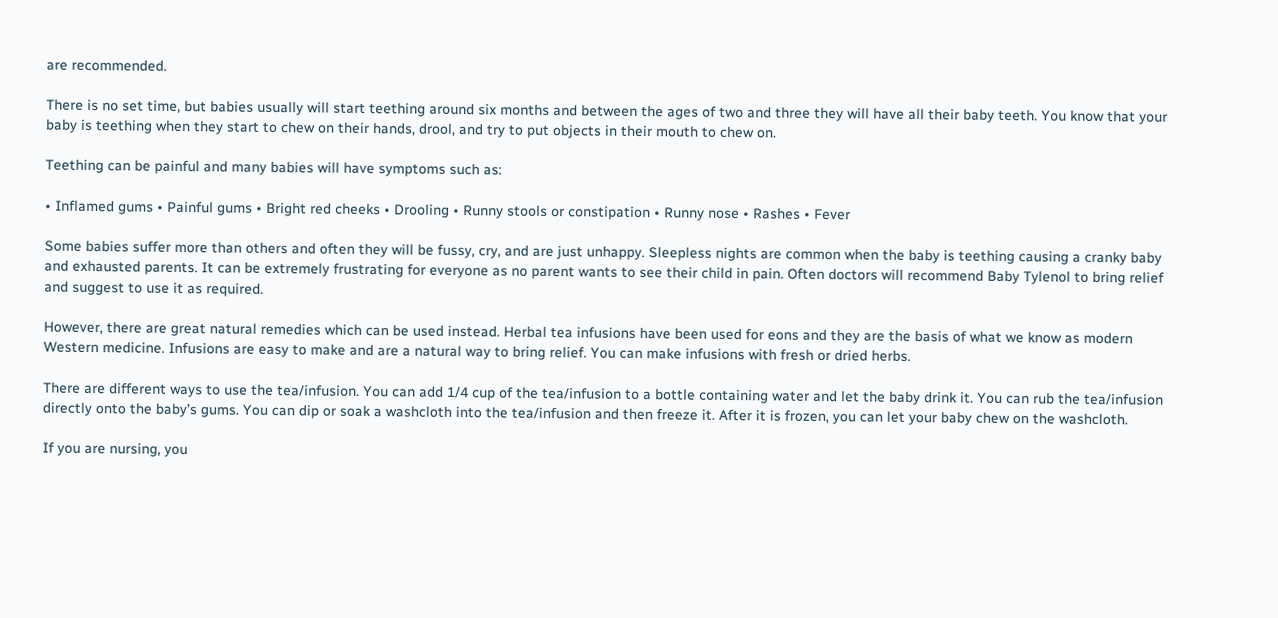are recommended.

There is no set time, but babies usually will start teething around six months and between the ages of two and three they will have all their baby teeth. You know that your baby is teething when they start to chew on their hands, drool, and try to put objects in their mouth to chew on.

Teething can be painful and many babies will have symptoms such as:

• Inflamed gums • Painful gums • Bright red cheeks • Drooling • Runny stools or constipation • Runny nose • Rashes • Fever

Some babies suffer more than others and often they will be fussy, cry, and are just unhappy. Sleepless nights are common when the baby is teething causing a cranky baby and exhausted parents. It can be extremely frustrating for everyone as no parent wants to see their child in pain. Often doctors will recommend Baby Tylenol to bring relief and suggest to use it as required.

However, there are great natural remedies which can be used instead. Herbal tea infusions have been used for eons and they are the basis of what we know as modern Western medicine. Infusions are easy to make and are a natural way to bring relief. You can make infusions with fresh or dried herbs.

There are different ways to use the tea/infusion. You can add 1/4 cup of the tea/infusion to a bottle containing water and let the baby drink it. You can rub the tea/infusion directly onto the baby’s gums. You can dip or soak a washcloth into the tea/infusion and then freeze it. After it is frozen, you can let your baby chew on the washcloth.

If you are nursing, you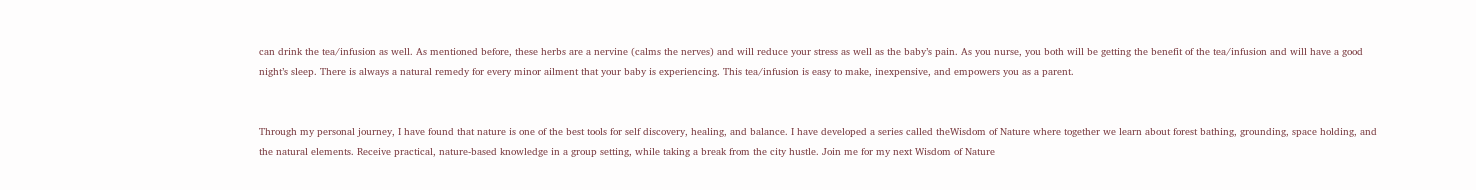can drink the tea/infusion as well. As mentioned before, these herbs are a nervine (calms the nerves) and will reduce your stress as well as the baby’s pain. As you nurse, you both will be getting the benefit of the tea/infusion and will have a good night’s sleep. There is always a natural remedy for every minor ailment that your baby is experiencing. This tea/infusion is easy to make, inexpensive, and empowers you as a parent.


Through my personal journey, I have found that nature is one of the best tools for self discovery, healing, and balance. I have developed a series called theWisdom of Nature where together we learn about forest bathing, grounding, space holding, and the natural elements. Receive practical, nature-based knowledge in a group setting, while taking a break from the city hustle. Join me for my next Wisdom of Nature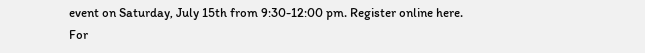event on Saturday, July 15th from 9:30-12:00 pm. Register online here. For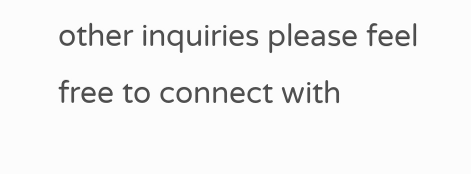other inquiries please feel free to connect with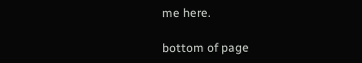me here.

bottom of page